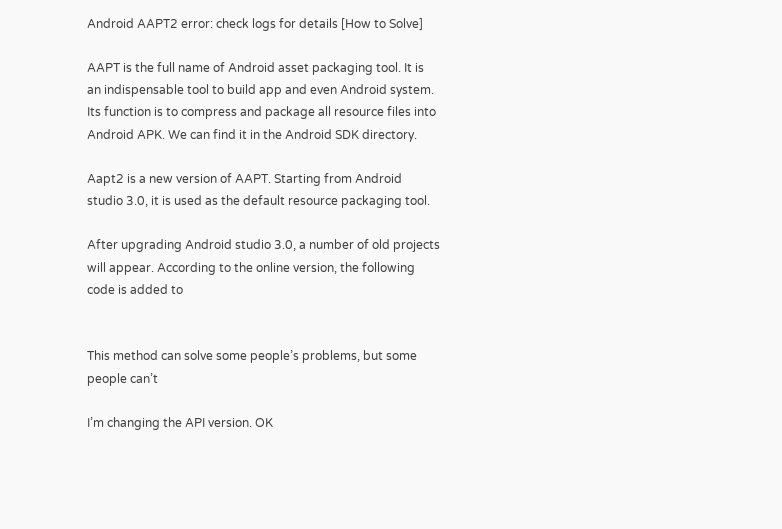Android AAPT2 error: check logs for details [How to Solve]

AAPT is the full name of Android asset packaging tool. It is an indispensable tool to build app and even Android system. Its function is to compress and package all resource files into Android APK. We can find it in the Android SDK directory.

Aapt2 is a new version of AAPT. Starting from Android studio 3.0, it is used as the default resource packaging tool.

After upgrading Android studio 3.0, a number of old projects will appear. According to the online version, the following code is added to


This method can solve some people’s problems, but some people can’t

I’m changing the API version. OK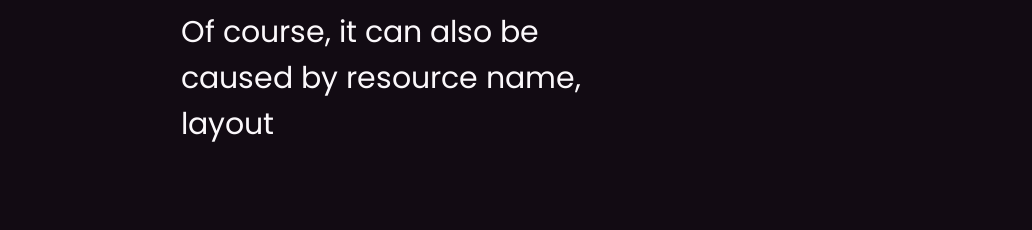Of course, it can also be caused by resource name, layout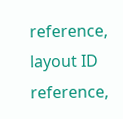reference, layout ID reference,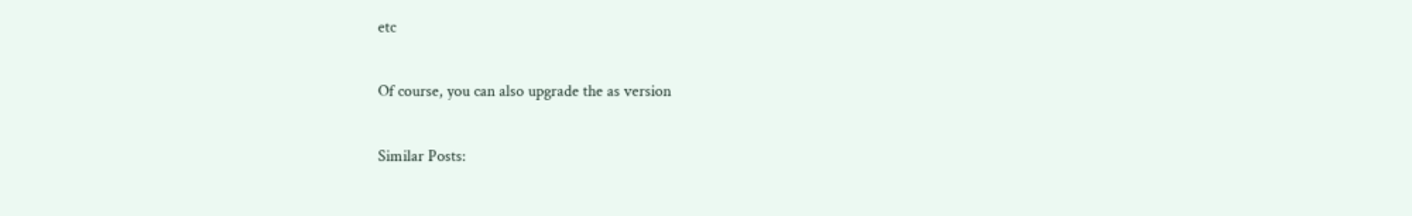etc

Of course, you can also upgrade the as version

Similar Posts: